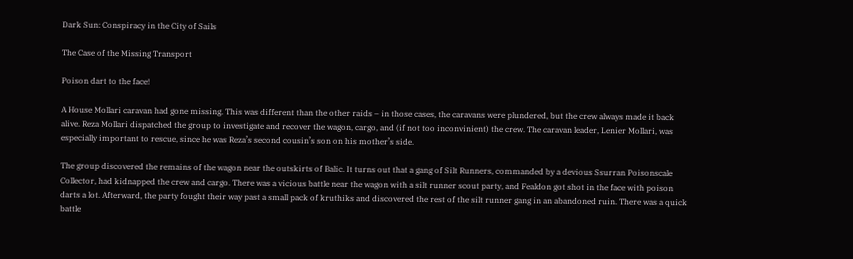Dark Sun: Conspiracy in the City of Sails

The Case of the Missing Transport

Poison dart to the face!

A House Mollari caravan had gone missing. This was different than the other raids – in those cases, the caravans were plundered, but the crew always made it back alive. Reza Mollari dispatched the group to investigate and recover the wagon, cargo, and (if not too inconvinient) the crew. The caravan leader, Lenier Mollari, was especially important to rescue, since he was Reza’s second cousin’s son on his mother’s side.

The group discovered the remains of the wagon near the outskirts of Balic. It turns out that a gang of Silt Runners, commanded by a devious Ssurran Poisonscale Collector, had kidnapped the crew and cargo. There was a vicious battle near the wagon with a silt runner scout party, and Fealdon got shot in the face with poison darts a lot. Afterward, the party fought their way past a small pack of kruthiks and discovered the rest of the silt runner gang in an abandoned ruin. There was a quick battle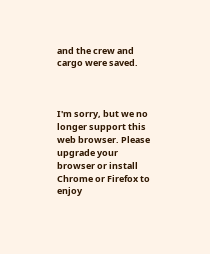and the crew and cargo were saved.



I'm sorry, but we no longer support this web browser. Please upgrade your browser or install Chrome or Firefox to enjoy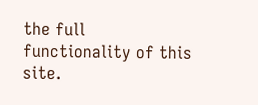the full functionality of this site.